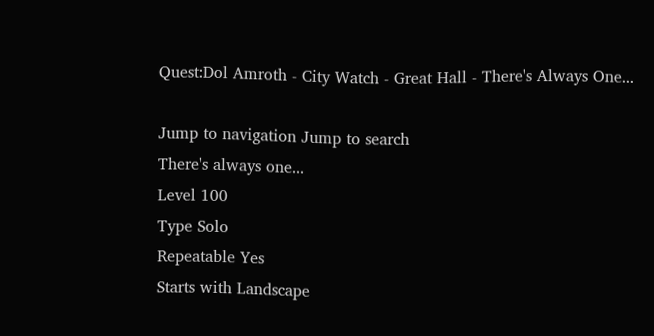Quest:Dol Amroth - City Watch - Great Hall - There's Always One...

Jump to navigation Jump to search
There's always one...
Level 100
Type Solo
Repeatable Yes
Starts with Landscape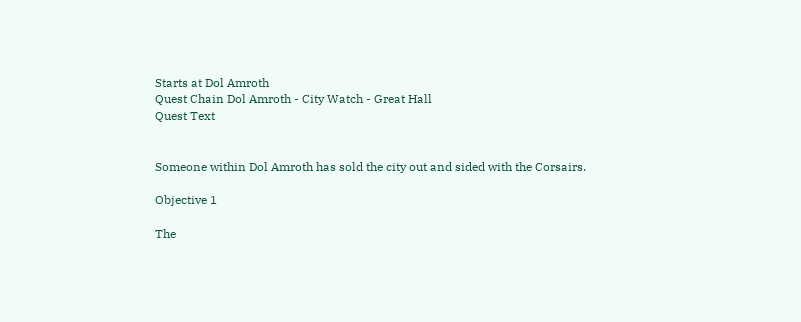Starts at Dol Amroth
Quest Chain Dol Amroth - City Watch - Great Hall
Quest Text


Someone within Dol Amroth has sold the city out and sided with the Corsairs.

Objective 1

The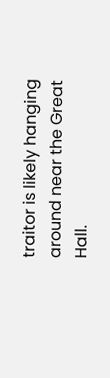traitor is likely hanging around near the Great Hall.